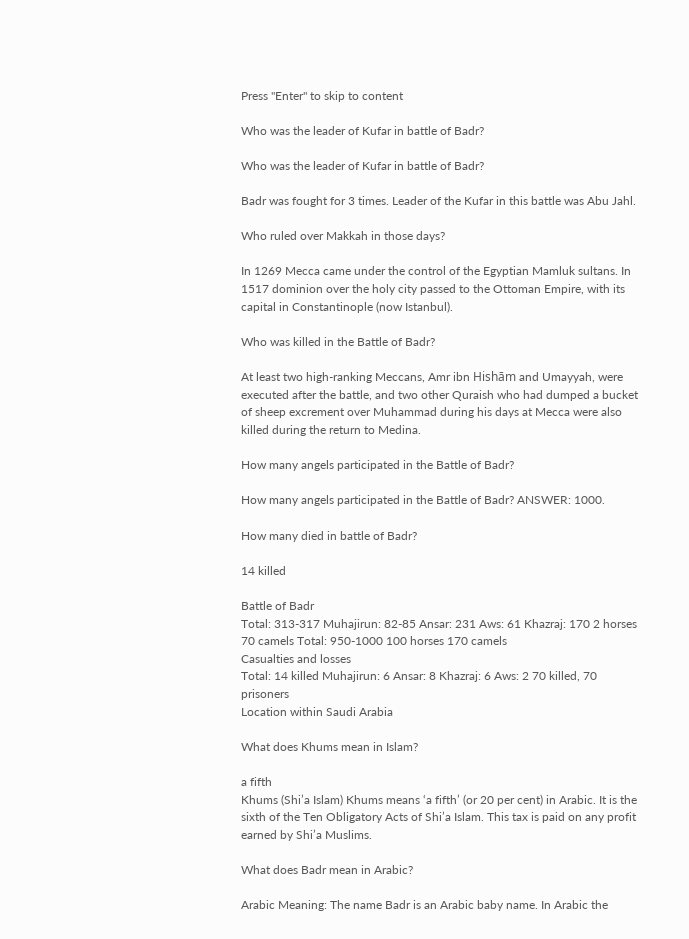Press "Enter" to skip to content

Who was the leader of Kufar in battle of Badr?

Who was the leader of Kufar in battle of Badr?

Badr was fought for 3 times. Leader of the Kufar in this battle was Abu Jahl.

Who ruled over Makkah in those days?

In 1269 Mecca came under the control of the Egyptian Mamluk sultans. In 1517 dominion over the holy city passed to the Ottoman Empire, with its capital in Constantinople (now Istanbul).

Who was killed in the Battle of Badr?

At least two high-ranking Meccans, Amr ibn Hishām and Umayyah, were executed after the battle, and two other Quraish who had dumped a bucket of sheep excrement over Muhammad during his days at Mecca were also killed during the return to Medina.

How many angels participated in the Battle of Badr?

How many angels participated in the Battle of Badr? ANSWER: 1000.

How many died in battle of Badr?

14 killed

Battle of Badr
Total: 313-317 Muhajirun: 82-85 Ansar: 231 Aws: 61 Khazraj: 170 2 horses 70 camels Total: 950-1000 100 horses 170 camels
Casualties and losses
Total: 14 killed Muhajirun: 6 Ansar: 8 Khazraj: 6 Aws: 2 70 killed, 70 prisoners
Location within Saudi Arabia

What does Khums mean in Islam?

a fifth
Khums (Shi’a Islam) Khums means ‘a fifth’ (or 20 per cent) in Arabic. It is the sixth of the Ten Obligatory Acts of Shi’a Islam. This tax is paid on any profit earned by Shi’a Muslims.

What does Badr mean in Arabic?

Arabic Meaning: The name Badr is an Arabic baby name. In Arabic the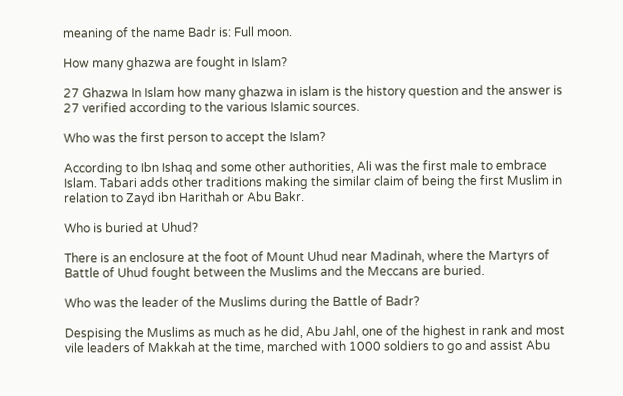meaning of the name Badr is: Full moon.

How many ghazwa are fought in Islam?

27 Ghazwa In Islam how many ghazwa in islam is the history question and the answer is 27 verified according to the various Islamic sources.

Who was the first person to accept the Islam?

According to Ibn Ishaq and some other authorities, Ali was the first male to embrace Islam. Tabari adds other traditions making the similar claim of being the first Muslim in relation to Zayd ibn Harithah or Abu Bakr.

Who is buried at Uhud?

There is an enclosure at the foot of Mount Uhud near Madinah, where the Martyrs of Battle of Uhud fought between the Muslims and the Meccans are buried.

Who was the leader of the Muslims during the Battle of Badr?

Despising the Muslims as much as he did, Abu Jahl, one of the highest in rank and most vile leaders of Makkah at the time, marched with 1000 soldiers to go and assist Abu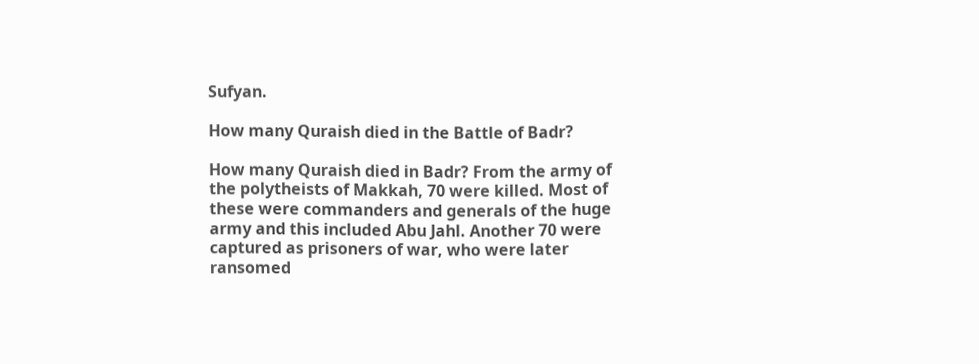Sufyan.

How many Quraish died in the Battle of Badr?

How many Quraish died in Badr? From the army of the polytheists of Makkah, 70 were killed. Most of these were commanders and generals of the huge army and this included Abu Jahl. Another 70 were captured as prisoners of war, who were later ransomed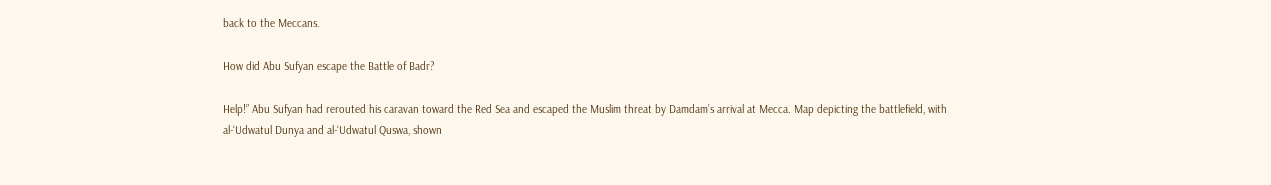back to the Meccans.

How did Abu Sufyan escape the Battle of Badr?

Help!” Abu Sufyan had rerouted his caravan toward the Red Sea and escaped the Muslim threat by Damdam’s arrival at Mecca. Map depicting the battlefield, with al-‘Udwatul Dunya and al-‘Udwatul Quswa, shown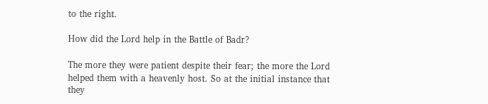to the right.

How did the Lord help in the Battle of Badr?

The more they were patient despite their fear; the more the Lord helped them with a heavenly host. So at the initial instance that they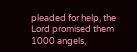pleaded for help, the Lord promised them 1000 angels,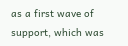as a first wave of support, which was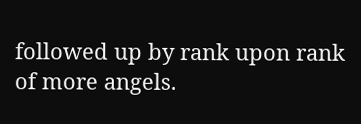followed up by rank upon rank of more angels.